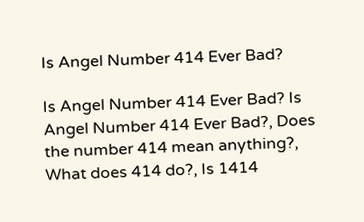Is Angel Number 414 Ever Bad?

Is Angel Number 414 Ever Bad? Is Angel Number 414 Ever Bad?, Does the number 414 mean anything?, What does 414 do?, Is 1414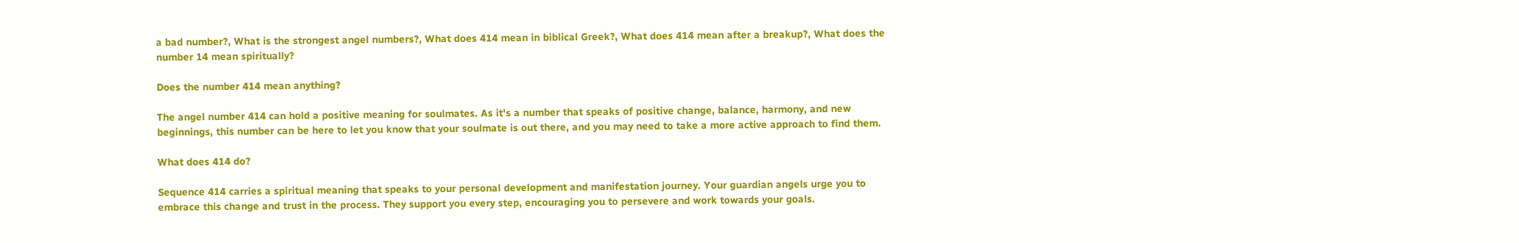a bad number?, What is the strongest angel numbers?, What does 414 mean in biblical Greek?, What does 414 mean after a breakup?, What does the number 14 mean spiritually?

Does the number 414 mean anything?

The angel number 414 can hold a positive meaning for soulmates. As it's a number that speaks of positive change, balance, harmony, and new beginnings, this number can be here to let you know that your soulmate is out there, and you may need to take a more active approach to find them.

What does 414 do?

Sequence 414 carries a spiritual meaning that speaks to your personal development and manifestation journey. Your guardian angels urge you to embrace this change and trust in the process. They support you every step, encouraging you to persevere and work towards your goals.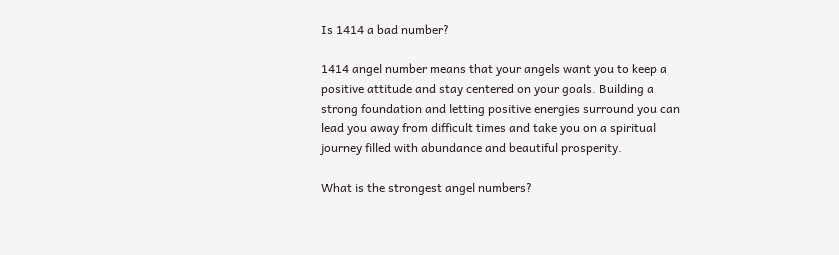Is 1414 a bad number?

1414 angel number means that your angels want you to keep a positive attitude and stay centered on your goals. Building a strong foundation and letting positive energies surround you can lead you away from difficult times and take you on a spiritual journey filled with abundance and beautiful prosperity.

What is the strongest angel numbers?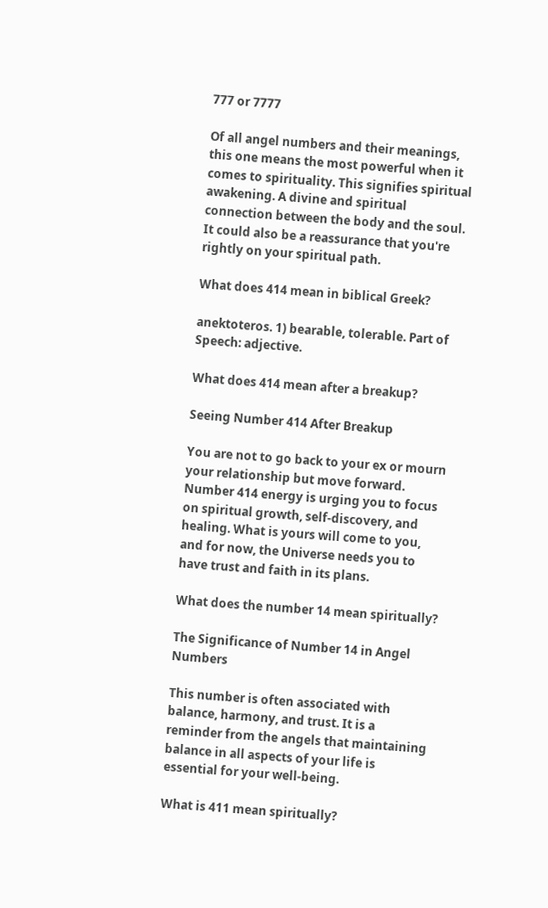777 or 7777

Of all angel numbers and their meanings, this one means the most powerful when it comes to spirituality. This signifies spiritual awakening. A divine and spiritual connection between the body and the soul. It could also be a reassurance that you're rightly on your spiritual path.

What does 414 mean in biblical Greek?

anektoteros. 1) bearable, tolerable. Part of Speech: adjective.

What does 414 mean after a breakup?

Seeing Number 414 After Breakup

You are not to go back to your ex or mourn your relationship but move forward. Number 414 energy is urging you to focus on spiritual growth, self-discovery, and healing. What is yours will come to you, and for now, the Universe needs you to have trust and faith in its plans.

What does the number 14 mean spiritually?

The Significance of Number 14 in Angel Numbers

This number is often associated with balance, harmony, and trust. It is a reminder from the angels that maintaining balance in all aspects of your life is essential for your well-being.

What is 411 mean spiritually?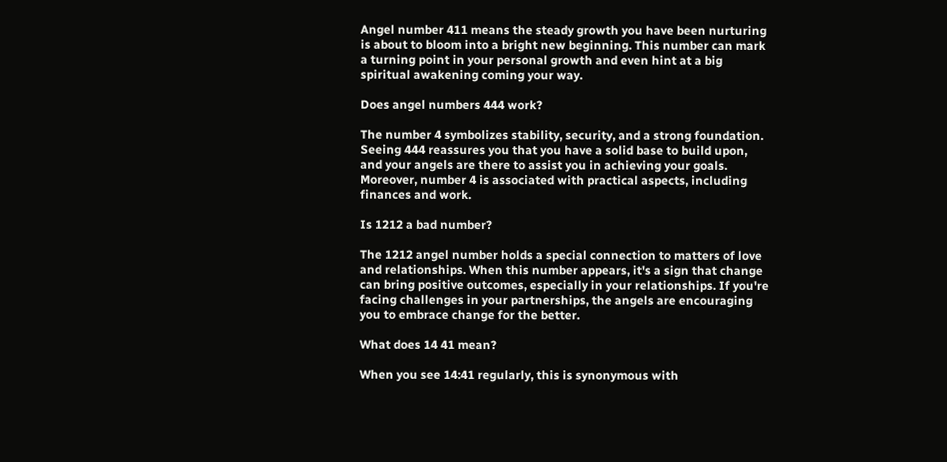Angel number 411 means the steady growth you have been nurturing is about to bloom into a bright new beginning. This number can mark a turning point in your personal growth and even hint at a big spiritual awakening coming your way.

Does angel numbers 444 work?

The number 4 symbolizes stability, security, and a strong foundation. Seeing 444 reassures you that you have a solid base to build upon, and your angels are there to assist you in achieving your goals. Moreover, number 4 is associated with practical aspects, including finances and work.

Is 1212 a bad number?

The 1212 angel number holds a special connection to matters of love and relationships. When this number appears, it's a sign that change can bring positive outcomes, especially in your relationships. If you're facing challenges in your partnerships, the angels are encouraging you to embrace change for the better.

What does 14 41 mean?

When you see 14:41 regularly, this is synonymous with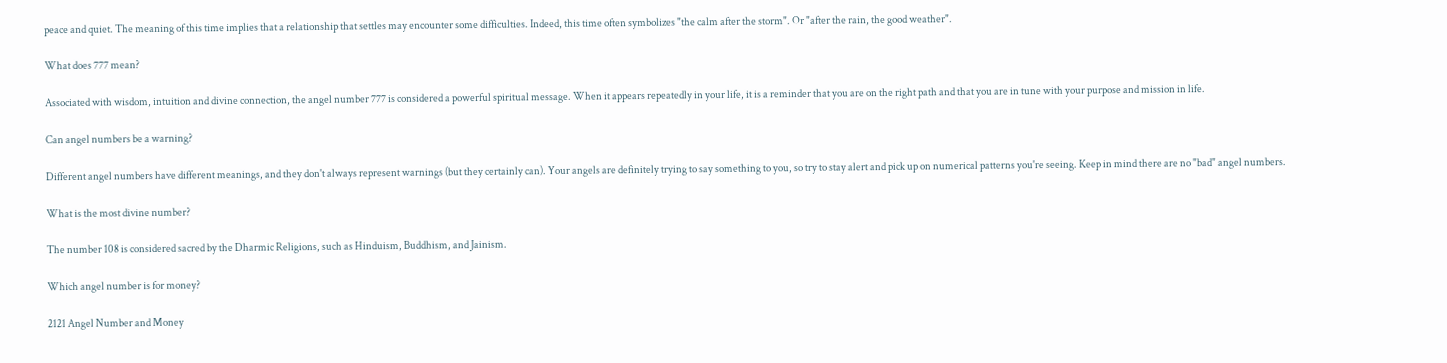peace and quiet. The meaning of this time implies that a relationship that settles may encounter some difficulties. Indeed, this time often symbolizes "the calm after the storm". Or "after the rain, the good weather".

What does 777 mean?

Associated with wisdom, intuition and divine connection, the angel number 777 is considered a powerful spiritual message. When it appears repeatedly in your life, it is a reminder that you are on the right path and that you are in tune with your purpose and mission in life.

Can angel numbers be a warning?

Different angel numbers have different meanings, and they don't always represent warnings (but they certainly can). Your angels are definitely trying to say something to you, so try to stay alert and pick up on numerical patterns you're seeing. Keep in mind there are no "bad" angel numbers.

What is the most divine number?

The number 108 is considered sacred by the Dharmic Religions, such as Hinduism, Buddhism, and Jainism.

Which angel number is for money?

2121 Angel Number and Money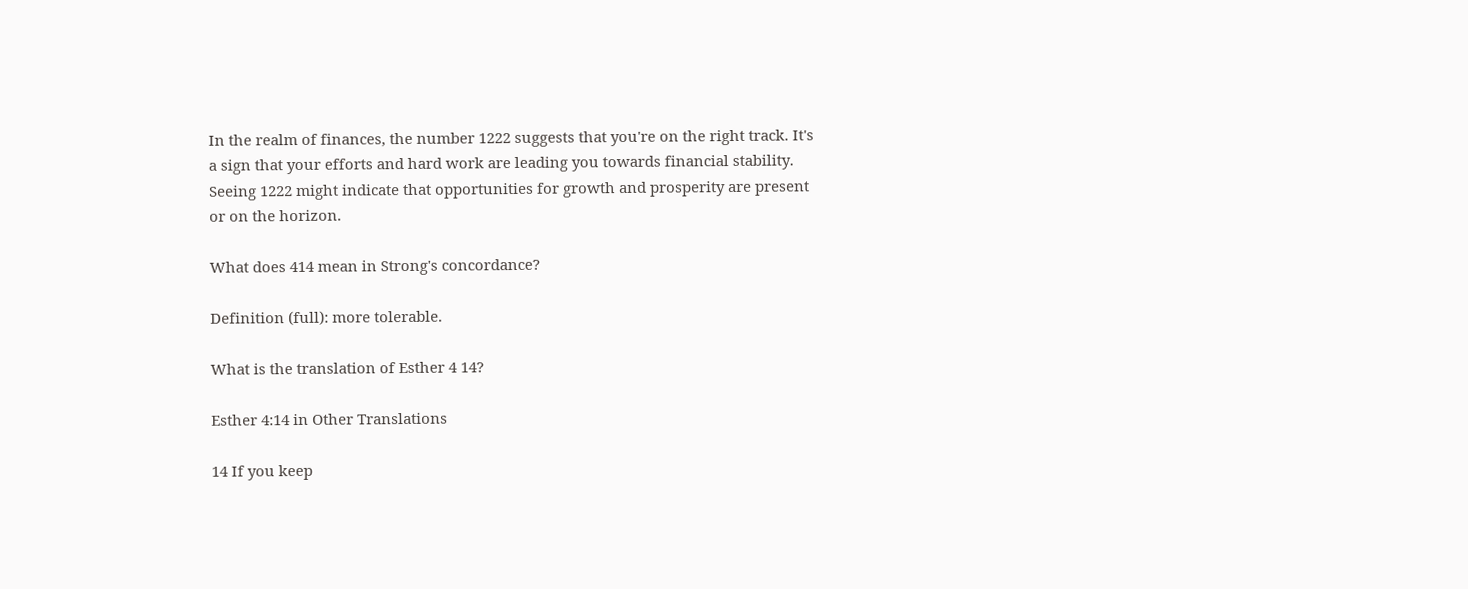In the realm of finances, the number 1222 suggests that you're on the right track. It's a sign that your efforts and hard work are leading you towards financial stability. Seeing 1222 might indicate that opportunities for growth and prosperity are present or on the horizon.

What does 414 mean in Strong's concordance?

Definition (full): more tolerable.

What is the translation of Esther 4 14?

Esther 4:14 in Other Translations

14 If you keep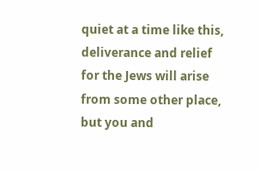quiet at a time like this, deliverance and relief for the Jews will arise from some other place, but you and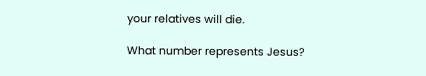your relatives will die.

What number represents Jesus?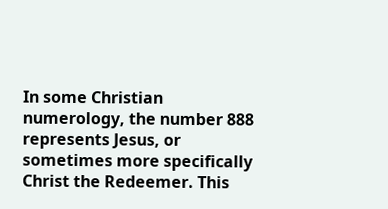In some Christian numerology, the number 888 represents Jesus, or sometimes more specifically Christ the Redeemer. This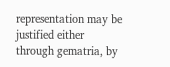representation may be justified either through gematria, by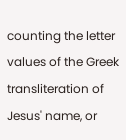counting the letter values of the Greek transliteration of Jesus' name, or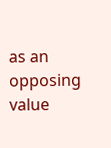as an opposing value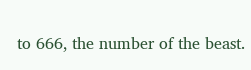to 666, the number of the beast.